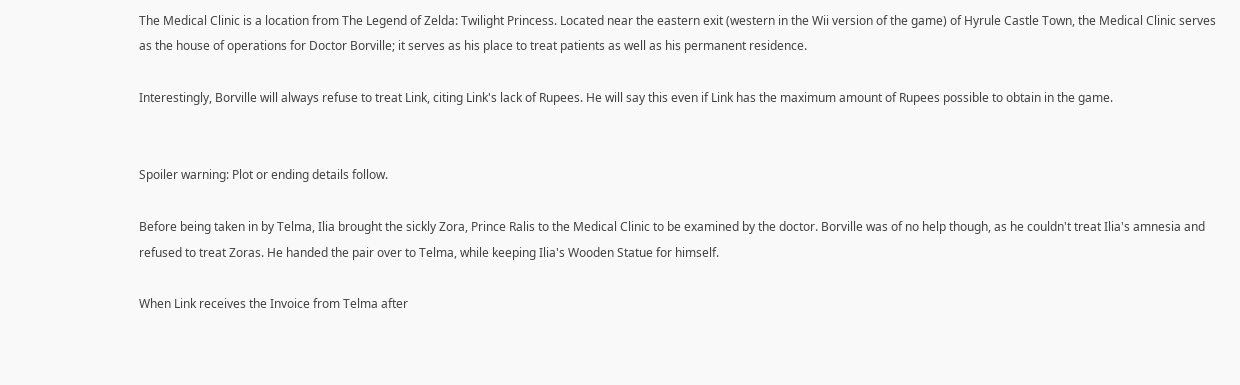The Medical Clinic is a location from The Legend of Zelda: Twilight Princess. Located near the eastern exit (western in the Wii version of the game) of Hyrule Castle Town, the Medical Clinic serves as the house of operations for Doctor Borville; it serves as his place to treat patients as well as his permanent residence.

Interestingly, Borville will always refuse to treat Link, citing Link's lack of Rupees. He will say this even if Link has the maximum amount of Rupees possible to obtain in the game.


Spoiler warning: Plot or ending details follow.

Before being taken in by Telma, Ilia brought the sickly Zora, Prince Ralis to the Medical Clinic to be examined by the doctor. Borville was of no help though, as he couldn't treat Ilia's amnesia and refused to treat Zoras. He handed the pair over to Telma, while keeping Ilia's Wooden Statue for himself.

When Link receives the Invoice from Telma after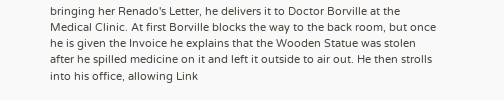bringing her Renado's Letter, he delivers it to Doctor Borville at the Medical Clinic. At first Borville blocks the way to the back room, but once he is given the Invoice he explains that the Wooden Statue was stolen after he spilled medicine on it and left it outside to air out. He then strolls into his office, allowing Link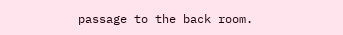passage to the back room.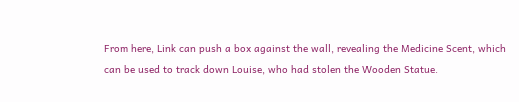From here, Link can push a box against the wall, revealing the Medicine Scent, which can be used to track down Louise, who had stolen the Wooden Statue.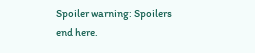Spoiler warning: Spoilers end here.